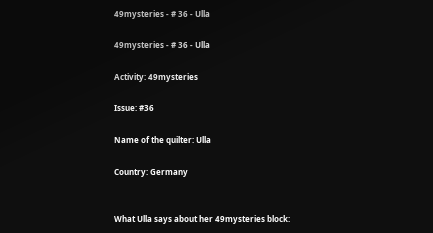49mysteries - # 36 - Ulla

49mysteries - # 36 - Ulla

Activity: 49mysteries

Issue: #36

Name of the quilter: Ulla

Country: Germany


What Ulla says about her 49mysteries block: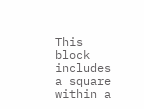This block includes a square within a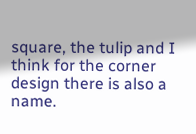square, the tulip and I think for the corner design there is also a name.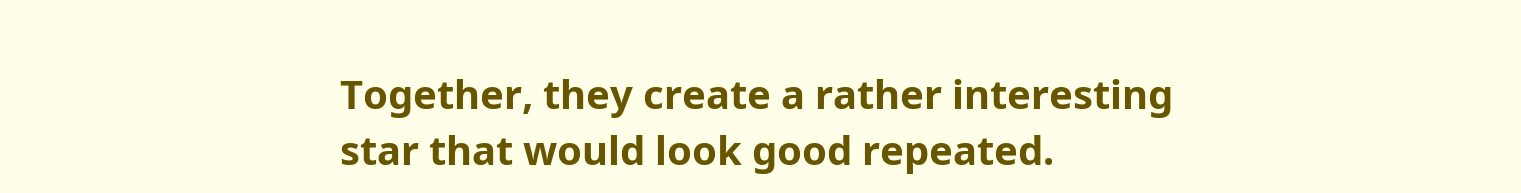Together, they create a rather interesting star that would look good repeated.